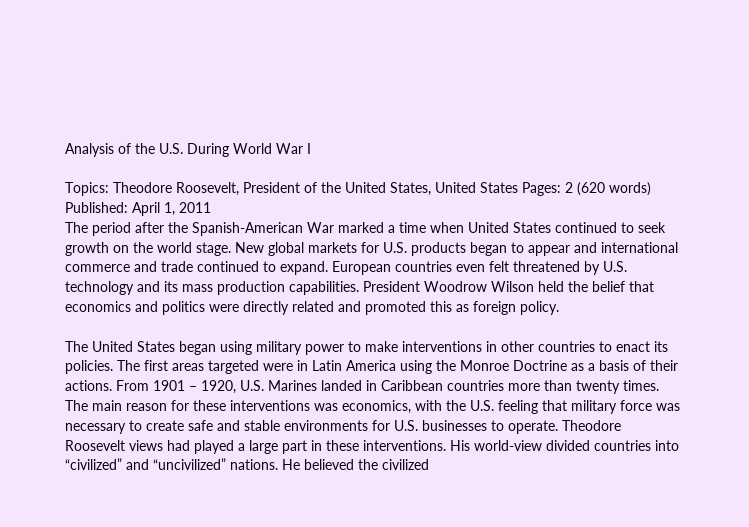Analysis of the U.S. During World War I

Topics: Theodore Roosevelt, President of the United States, United States Pages: 2 (620 words) Published: April 1, 2011
The period after the Spanish-American War marked a time when United States continued to seek growth on the world stage. New global markets for U.S. products began to appear and international commerce and trade continued to expand. European countries even felt threatened by U.S. technology and its mass production capabilities. President Woodrow Wilson held the belief that economics and politics were directly related and promoted this as foreign policy.

The United States began using military power to make interventions in other countries to enact its policies. The first areas targeted were in Latin America using the Monroe Doctrine as a basis of their actions. From 1901 – 1920, U.S. Marines landed in Caribbean countries more than twenty times. The main reason for these interventions was economics, with the U.S. feeling that military force was necessary to create safe and stable environments for U.S. businesses to operate. Theodore Roosevelt views had played a large part in these interventions. His world-view divided countries into “civilized” and “uncivilized” nations. He believed the civilized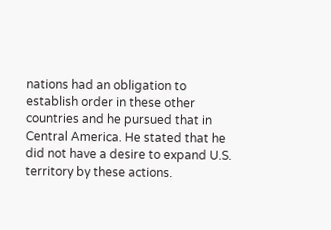nations had an obligation to establish order in these other countries and he pursued that in Central America. He stated that he did not have a desire to expand U.S. territory by these actions.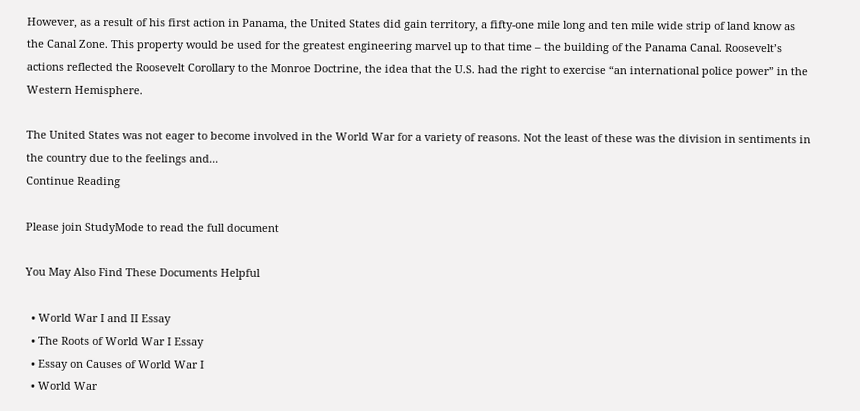However, as a result of his first action in Panama, the United States did gain territory, a fifty-one mile long and ten mile wide strip of land know as the Canal Zone. This property would be used for the greatest engineering marvel up to that time – the building of the Panama Canal. Roosevelt’s actions reflected the Roosevelt Corollary to the Monroe Doctrine, the idea that the U.S. had the right to exercise “an international police power” in the Western Hemisphere.

The United States was not eager to become involved in the World War for a variety of reasons. Not the least of these was the division in sentiments in the country due to the feelings and...
Continue Reading

Please join StudyMode to read the full document

You May Also Find These Documents Helpful

  • World War I and II Essay
  • The Roots of World War I Essay
  • Essay on Causes of World War I
  • World War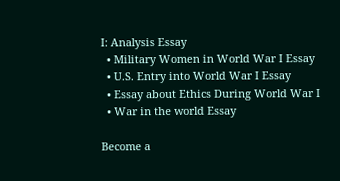I: Analysis Essay
  • Military Women in World War I Essay
  • U.S. Entry into World War I Essay
  • Essay about Ethics During World War I
  • War in the world Essay

Become a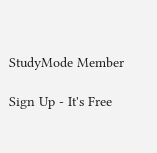StudyMode Member

Sign Up - It's Free